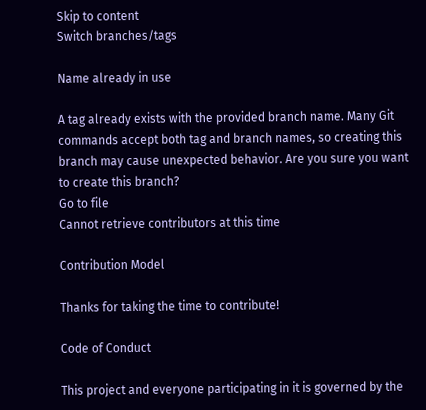Skip to content
Switch branches/tags

Name already in use

A tag already exists with the provided branch name. Many Git commands accept both tag and branch names, so creating this branch may cause unexpected behavior. Are you sure you want to create this branch?
Go to file
Cannot retrieve contributors at this time

Contribution Model

Thanks for taking the time to contribute!

Code of Conduct

This project and everyone participating in it is governed by the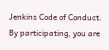Jenkins Code of Conduct. By participating, you are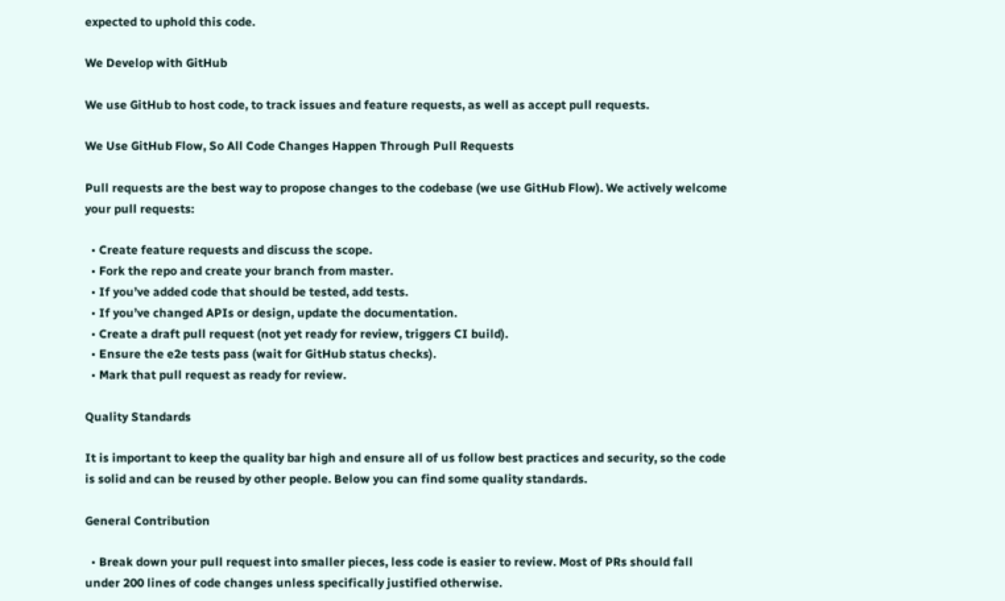expected to uphold this code.

We Develop with GitHub

We use GitHub to host code, to track issues and feature requests, as well as accept pull requests.

We Use GitHub Flow, So All Code Changes Happen Through Pull Requests

Pull requests are the best way to propose changes to the codebase (we use GitHub Flow). We actively welcome your pull requests:

  • Create feature requests and discuss the scope.
  • Fork the repo and create your branch from master.
  • If you’ve added code that should be tested, add tests.
  • If you’ve changed APIs or design, update the documentation.
  • Create a draft pull request (not yet ready for review, triggers CI build).
  • Ensure the e2e tests pass (wait for GitHub status checks).
  • Mark that pull request as ready for review.

Quality Standards

It is important to keep the quality bar high and ensure all of us follow best practices and security, so the code is solid and can be reused by other people. Below you can find some quality standards.

General Contribution

  • Break down your pull request into smaller pieces, less code is easier to review. Most of PRs should fall under 200 lines of code changes unless specifically justified otherwise.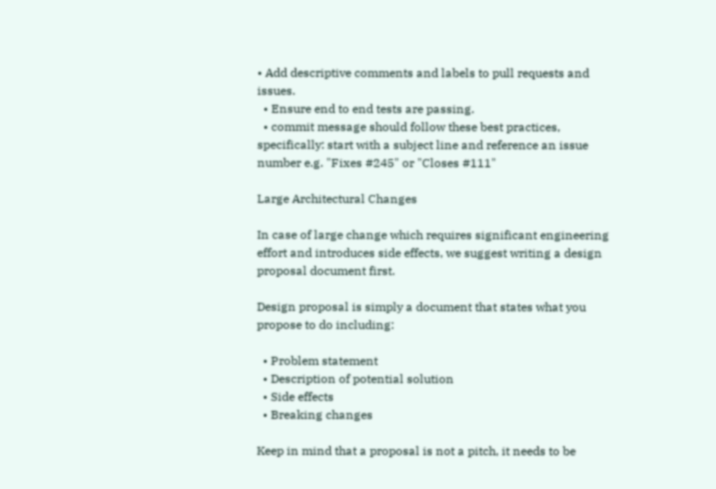• Add descriptive comments and labels to pull requests and issues.
  • Ensure end to end tests are passing.
  • commit message should follow these best practices, specifically: start with a subject line and reference an issue number e.g. "Fixes #245" or "Closes #111"

Large Architectural Changes

In case of large change which requires significant engineering effort and introduces side effects, we suggest writing a design proposal document first.

Design proposal is simply a document that states what you propose to do including:

  • Problem statement
  • Description of potential solution
  • Side effects
  • Breaking changes

Keep in mind that a proposal is not a pitch, it needs to be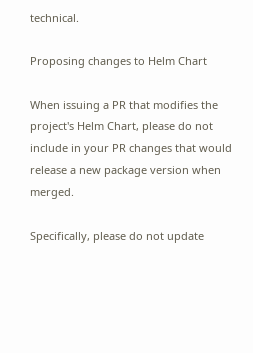technical.

Proposing changes to Helm Chart

When issuing a PR that modifies the project's Helm Chart, please do not include in your PR changes that would release a new package version when merged.

Specifically, please do not update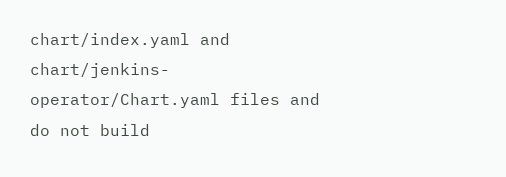chart/index.yaml and chart/jenkins-operator/Chart.yaml files and do not build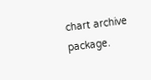chart archive package.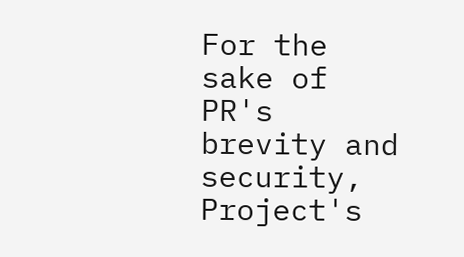For the sake of PR's brevity and security, Project's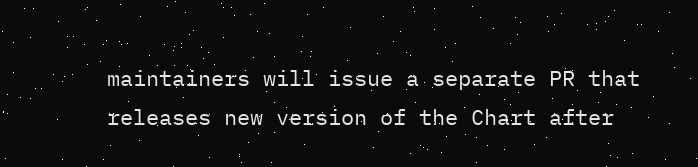maintainers will issue a separate PR that releases new version of the Chart after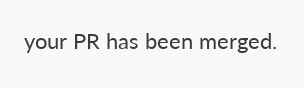your PR has been merged.